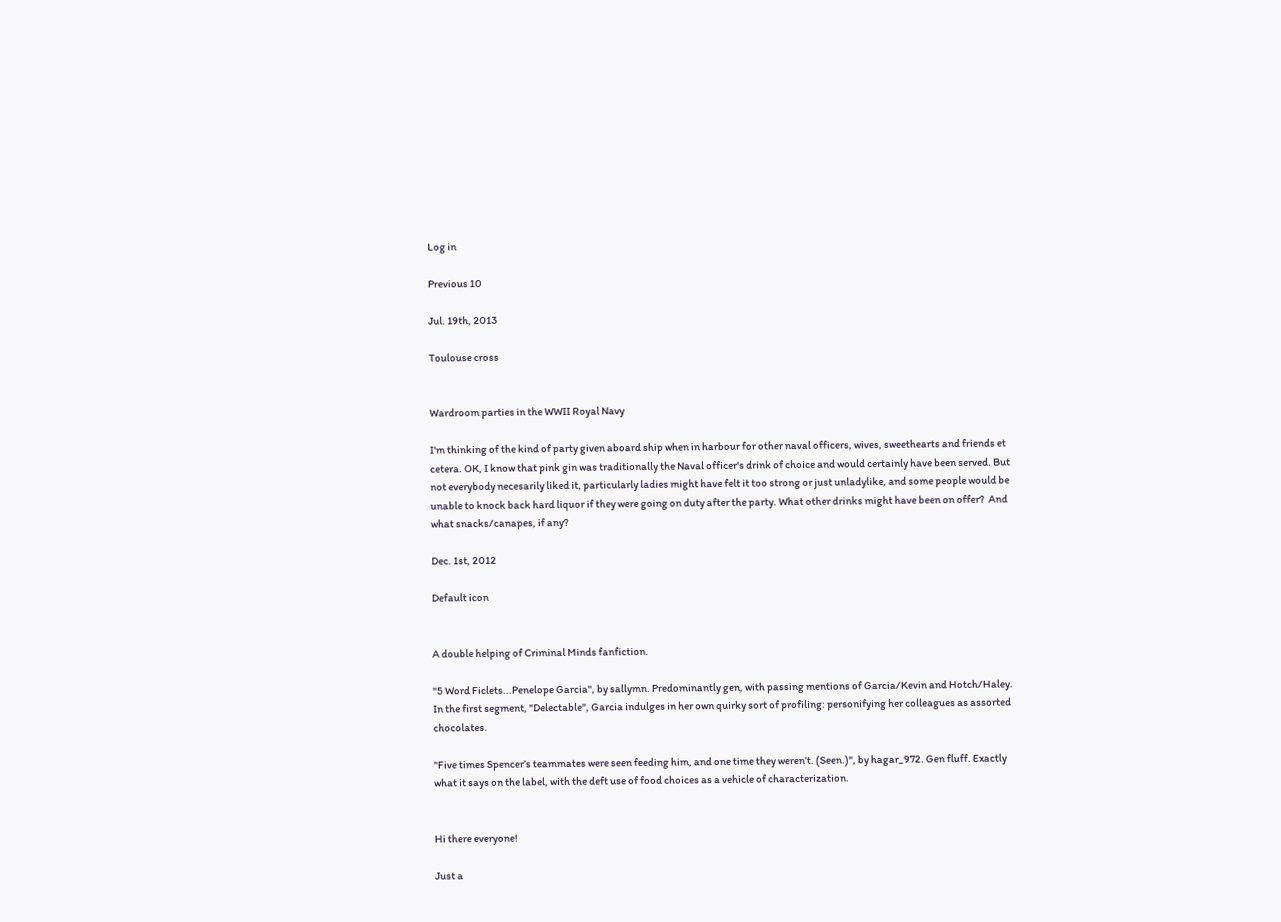Log in

Previous 10

Jul. 19th, 2013

Toulouse cross


Wardroom parties in the WWII Royal Navy

I'm thinking of the kind of party given aboard ship when in harbour for other naval officers, wives, sweethearts and friends et cetera. OK, I know that pink gin was traditionally the Naval officer's drink of choice and would certainly have been served. But not everybody necesarily liked it, particularly ladies might have felt it too strong or just unladylike, and some people would be unable to knock back hard liquor if they were going on duty after the party. What other drinks might have been on offer?  And what snacks/canapes, if any?

Dec. 1st, 2012

Default icon


A double helping of Criminal Minds fanfiction.

"5 Word Ficlets...Penelope Garcia", by sallymn. Predominantly gen, with passing mentions of Garcia/Kevin and Hotch/Haley. In the first segment, "Delectable", Garcia indulges in her own quirky sort of profiling: personifying her colleagues as assorted chocolates.

"Five times Spencer’s teammates were seen feeding him, and one time they weren’t. (Seen.)", by hagar_972. Gen fluff. Exactly what it says on the label, with the deft use of food choices as a vehicle of characterization.


Hi there everyone!

Just a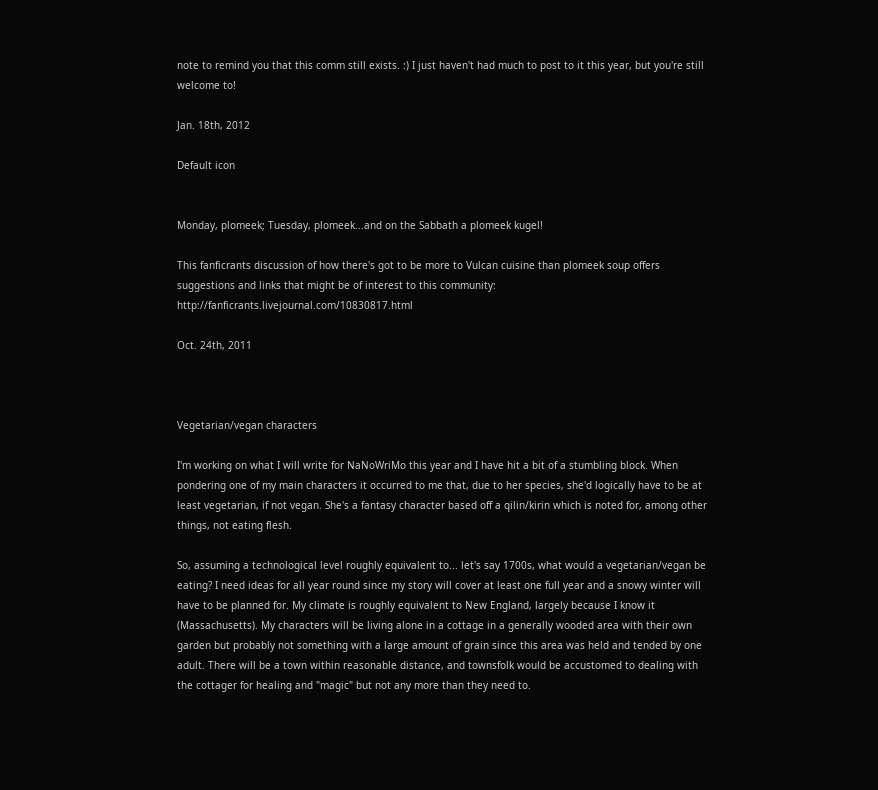note to remind you that this comm still exists. :) I just haven't had much to post to it this year, but you're still welcome to!

Jan. 18th, 2012

Default icon


Monday, plomeek; Tuesday, plomeek...and on the Sabbath a plomeek kugel!

This fanficrants discussion of how there's got to be more to Vulcan cuisine than plomeek soup offers suggestions and links that might be of interest to this community: http://fanficrants.livejournal.com/10830817.html

Oct. 24th, 2011



Vegetarian/vegan characters

I'm working on what I will write for NaNoWriMo this year and I have hit a bit of a stumbling block. When pondering one of my main characters it occurred to me that, due to her species, she'd logically have to be at least vegetarian, if not vegan. She's a fantasy character based off a qilin/kirin which is noted for, among other things, not eating flesh.

So, assuming a technological level roughly equivalent to... let's say 1700s, what would a vegetarian/vegan be eating? I need ideas for all year round since my story will cover at least one full year and a snowy winter will have to be planned for. My climate is roughly equivalent to New England, largely because I know it (Massachusetts). My characters will be living alone in a cottage in a generally wooded area with their own garden but probably not something with a large amount of grain since this area was held and tended by one adult. There will be a town within reasonable distance, and townsfolk would be accustomed to dealing with the cottager for healing and "magic" but not any more than they need to.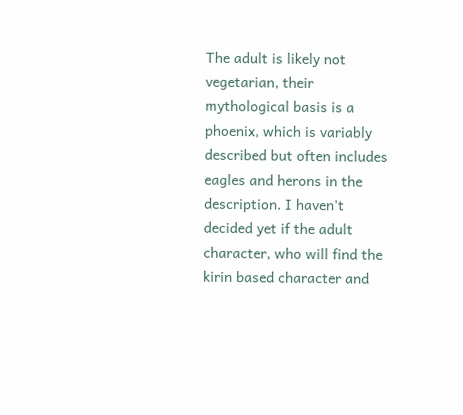The adult is likely not vegetarian, their mythological basis is a phoenix, which is variably described but often includes eagles and herons in the description. I haven't decided yet if the adult character, who will find the kirin based character and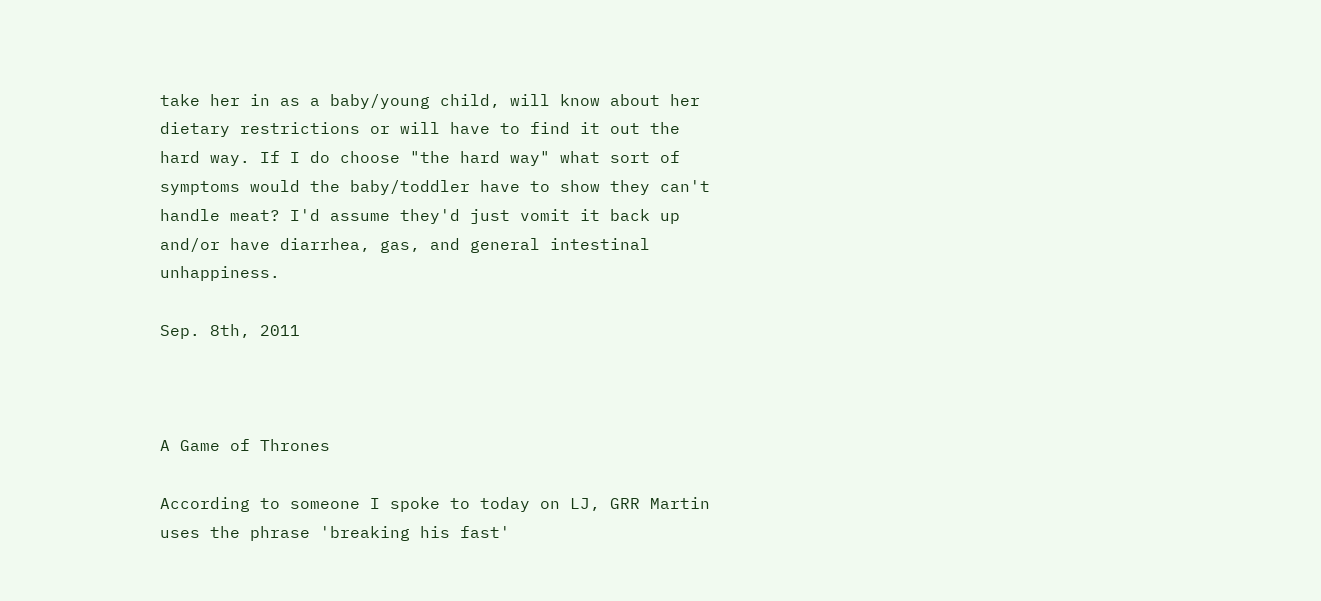take her in as a baby/young child, will know about her dietary restrictions or will have to find it out the hard way. If I do choose "the hard way" what sort of symptoms would the baby/toddler have to show they can't handle meat? I'd assume they'd just vomit it back up and/or have diarrhea, gas, and general intestinal unhappiness.

Sep. 8th, 2011



A Game of Thrones

According to someone I spoke to today on LJ, GRR Martin uses the phrase 'breaking his fast'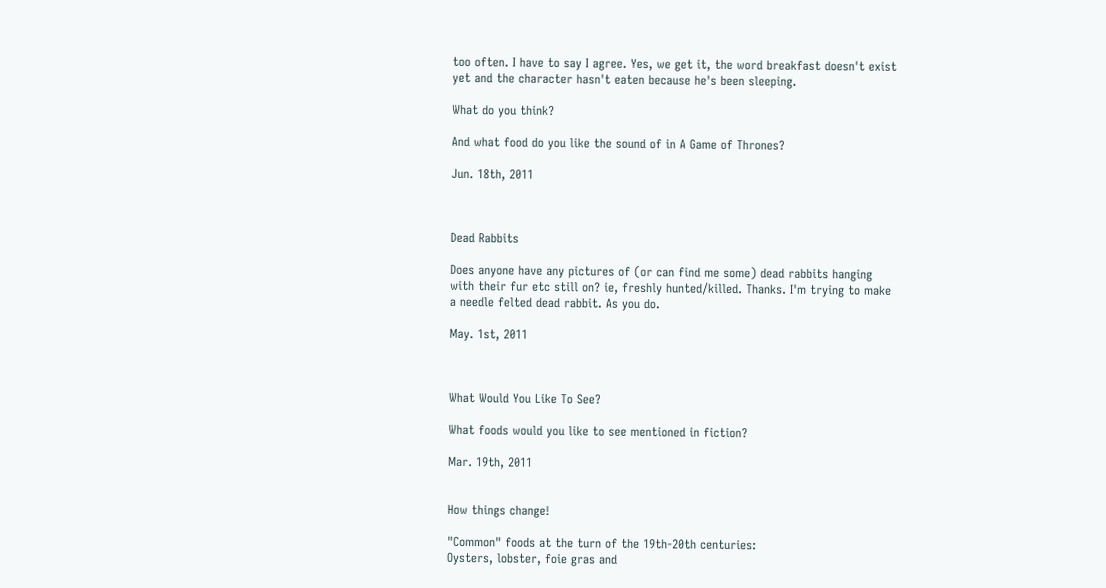too often. I have to say I agree. Yes, we get it, the word breakfast doesn't exist yet and the character hasn't eaten because he's been sleeping.

What do you think?

And what food do you like the sound of in A Game of Thrones?

Jun. 18th, 2011



Dead Rabbits

Does anyone have any pictures of (or can find me some) dead rabbits hanging with their fur etc still on? ie, freshly hunted/killed. Thanks. I'm trying to make a needle felted dead rabbit. As you do.

May. 1st, 2011



What Would You Like To See?

What foods would you like to see mentioned in fiction?

Mar. 19th, 2011


How things change!

"Common" foods at the turn of the 19th-20th centuries:
Oysters, lobster, foie gras and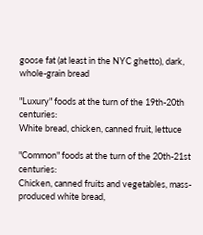goose fat (at least in the NYC ghetto), dark, whole-grain bread

"Luxury" foods at the turn of the 19th-20th centuries:
White bread, chicken, canned fruit, lettuce

"Common" foods at the turn of the 20th-21st centuries:
Chicken, canned fruits and vegetables, mass-produced white bread,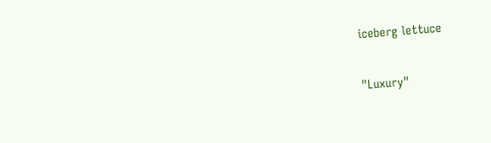iceberg lettuce

"Luxury"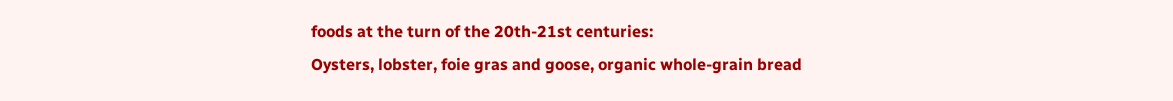foods at the turn of the 20th-21st centuries:
Oysters, lobster, foie gras and goose, organic whole-grain bread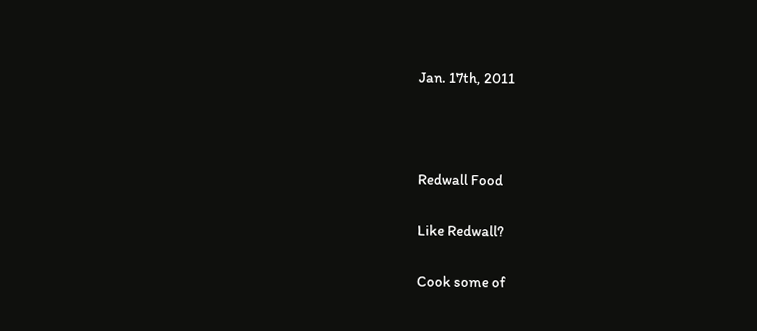Jan. 17th, 2011



Redwall Food

Like Redwall?

Cook some of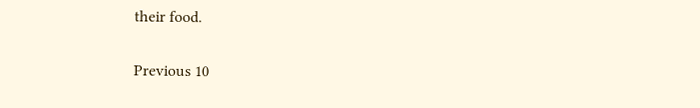their food.

Previous 10